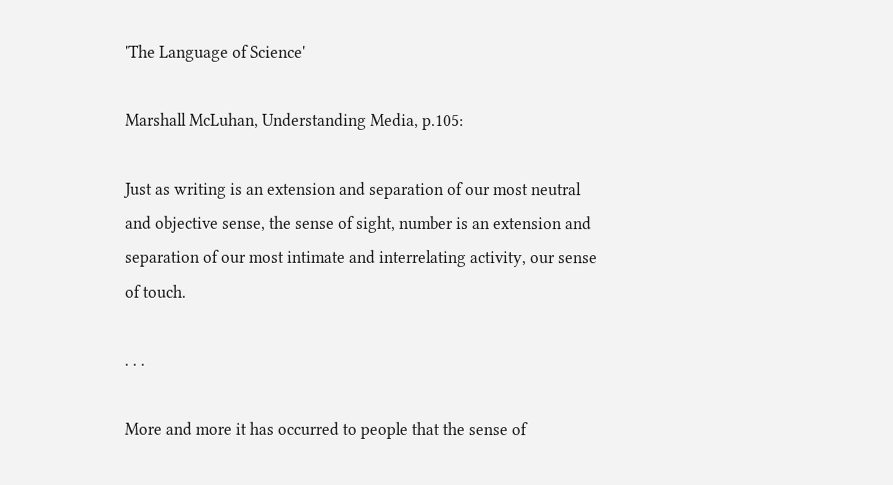'The Language of Science'

Marshall McLuhan, Understanding Media, p.105:

Just as writing is an extension and separation of our most neutral and objective sense, the sense of sight, number is an extension and separation of our most intimate and interrelating activity, our sense of touch.

. . .

More and more it has occurred to people that the sense of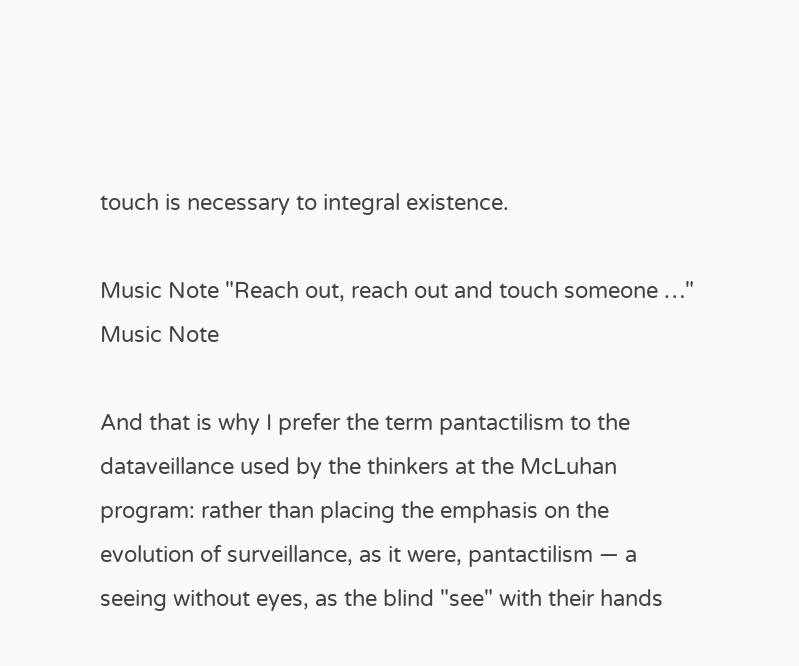touch is necessary to integral existence.

Music Note "Reach out, reach out and touch someone …" Music Note

And that is why I prefer the term pantactilism to the dataveillance used by the thinkers at the McLuhan program: rather than placing the emphasis on the evolution of surveillance, as it were, pantactilism — a seeing without eyes, as the blind "see" with their hands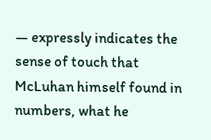— expressly indicates the sense of touch that McLuhan himself found in numbers, what he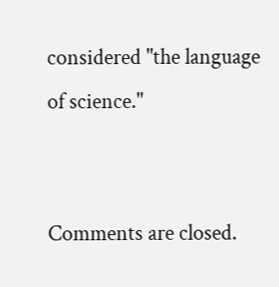considered "the language of science."


Comments are closed.